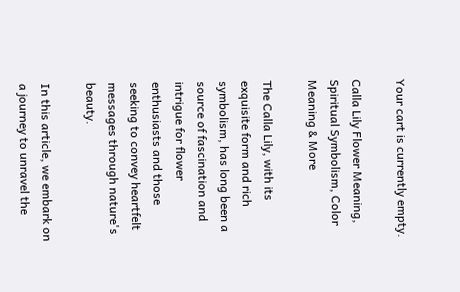Your cart is currently empty.

Calla Lily Flower Meaning, Spiritual Symbolism, Color Meaning & More

The Calla Lily, with its exquisite form and rich symbolism, has long been a source of fascination and intrigue for flower enthusiasts and those seeking to convey heartfelt messages through nature's beauty.

In this article, we embark on a journey to unravel the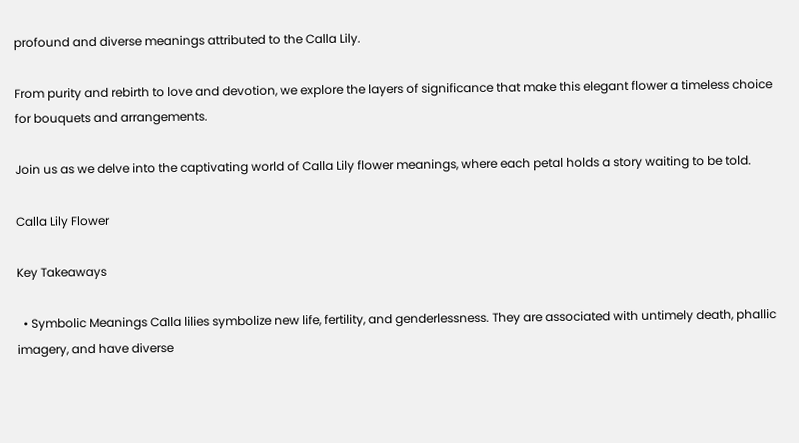profound and diverse meanings attributed to the Calla Lily.

From purity and rebirth to love and devotion, we explore the layers of significance that make this elegant flower a timeless choice for bouquets and arrangements.

Join us as we delve into the captivating world of Calla Lily flower meanings, where each petal holds a story waiting to be told.

Calla Lily Flower

Key Takeaways

  • Symbolic Meanings Calla lilies symbolize new life, fertility, and genderlessness. They are associated with untimely death, phallic imagery, and have diverse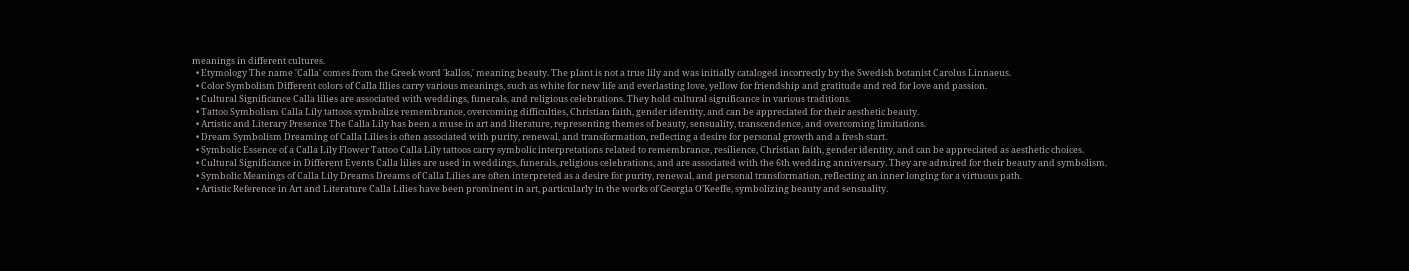meanings in different cultures.
  • Etymology The name 'Calla' comes from the Greek word 'kallos,' meaning beauty. The plant is not a true lily and was initially cataloged incorrectly by the Swedish botanist Carolus Linnaeus.
  • Color Symbolism Different colors of Calla lilies carry various meanings, such as white for new life and everlasting love, yellow for friendship and gratitude and red for love and passion.
  • Cultural Significance Calla lilies are associated with weddings, funerals, and religious celebrations. They hold cultural significance in various traditions.
  • Tattoo Symbolism Calla Lily tattoos symbolize remembrance, overcoming difficulties, Christian faith, gender identity, and can be appreciated for their aesthetic beauty.
  • Artistic and Literary Presence The Calla Lily has been a muse in art and literature, representing themes of beauty, sensuality, transcendence, and overcoming limitations.
  • Dream Symbolism Dreaming of Calla Lilies is often associated with purity, renewal, and transformation, reflecting a desire for personal growth and a fresh start.
  • Symbolic Essence of a Calla Lily Flower Tattoo Calla Lily tattoos carry symbolic interpretations related to remembrance, resilience, Christian faith, gender identity, and can be appreciated as aesthetic choices.
  • Cultural Significance in Different Events Calla lilies are used in weddings, funerals, religious celebrations, and are associated with the 6th wedding anniversary. They are admired for their beauty and symbolism.
  • Symbolic Meanings of Calla Lily Dreams Dreams of Calla Lilies are often interpreted as a desire for purity, renewal, and personal transformation, reflecting an inner longing for a virtuous path.
  • Artistic Reference in Art and Literature Calla Lilies have been prominent in art, particularly in the works of Georgia O'Keeffe, symbolizing beauty and sensuality.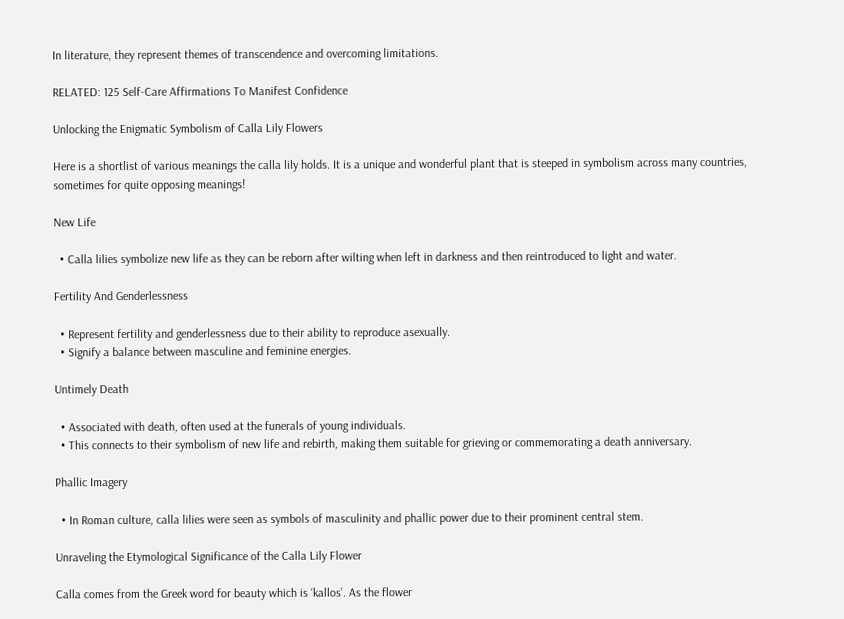In literature, they represent themes of transcendence and overcoming limitations.

RELATED: 125 Self-Care Affirmations To Manifest Confidence

Unlocking the Enigmatic Symbolism of Calla Lily Flowers

Here is a shortlist of various meanings the calla lily holds. It is a unique and wonderful plant that is steeped in symbolism across many countries, sometimes for quite opposing meanings!

New Life

  • Calla lilies symbolize new life as they can be reborn after wilting when left in darkness and then reintroduced to light and water.

Fertility And Genderlessness

  • Represent fertility and genderlessness due to their ability to reproduce asexually.
  • Signify a balance between masculine and feminine energies.

Untimely Death

  • Associated with death, often used at the funerals of young individuals.
  • This connects to their symbolism of new life and rebirth, making them suitable for grieving or commemorating a death anniversary.

Phallic Imagery

  • In Roman culture, calla lilies were seen as symbols of masculinity and phallic power due to their prominent central stem.

Unraveling the Etymological Significance of the Calla Lily Flower

Calla comes from the Greek word for beauty which is ‘kallos’. As the flower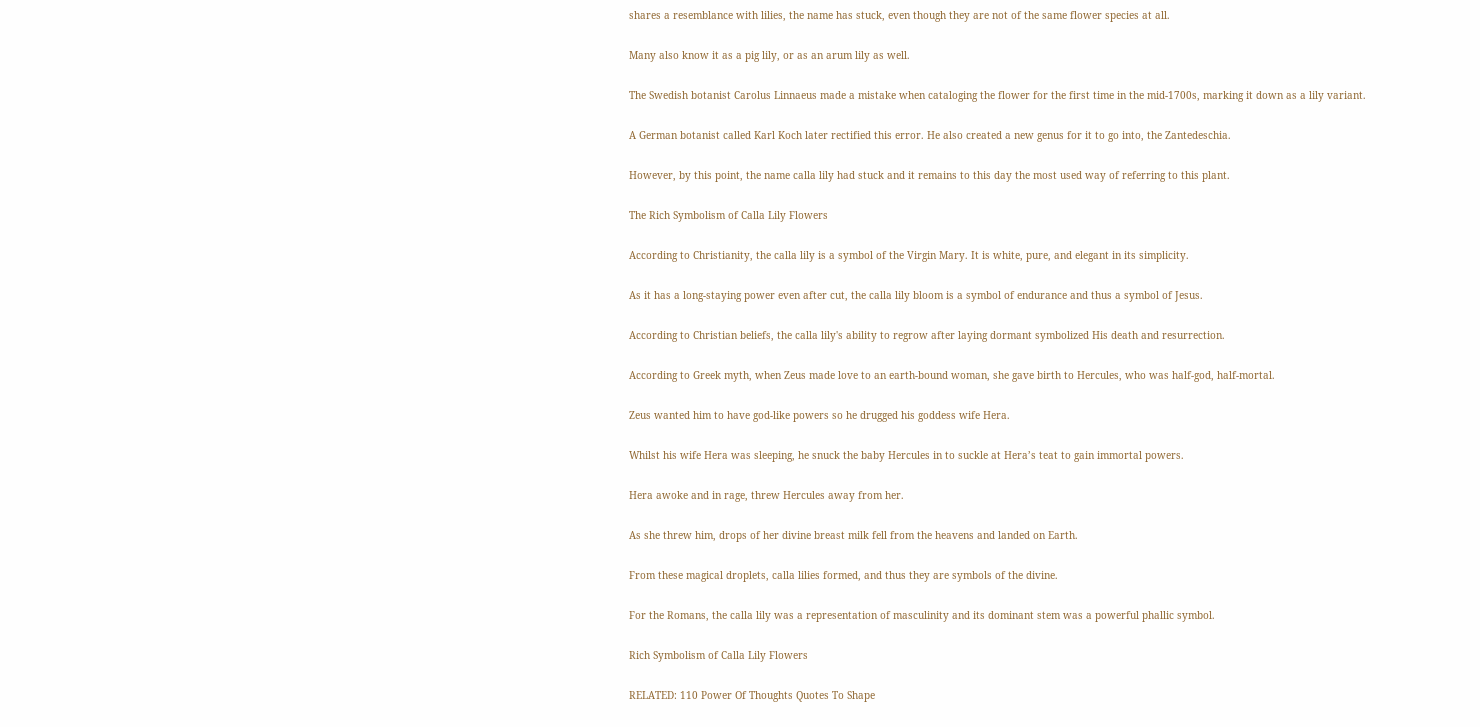shares a resemblance with lilies, the name has stuck, even though they are not of the same flower species at all.

Many also know it as a pig lily, or as an arum lily as well.

The Swedish botanist Carolus Linnaeus made a mistake when cataloging the flower for the first time in the mid-1700s, marking it down as a lily variant.

A German botanist called Karl Koch later rectified this error. He also created a new genus for it to go into, the Zantedeschia.

However, by this point, the name calla lily had stuck and it remains to this day the most used way of referring to this plant.

The Rich Symbolism of Calla Lily Flowers

According to Christianity, the calla lily is a symbol of the Virgin Mary. It is white, pure, and elegant in its simplicity.

As it has a long-staying power even after cut, the calla lily bloom is a symbol of endurance and thus a symbol of Jesus.

According to Christian beliefs, the calla lily's ability to regrow after laying dormant symbolized His death and resurrection.

According to Greek myth, when Zeus made love to an earth-bound woman, she gave birth to Hercules, who was half-god, half-mortal.

Zeus wanted him to have god-like powers so he drugged his goddess wife Hera.

Whilst his wife Hera was sleeping, he snuck the baby Hercules in to suckle at Hera’s teat to gain immortal powers.

Hera awoke and in rage, threw Hercules away from her.

As she threw him, drops of her divine breast milk fell from the heavens and landed on Earth.

From these magical droplets, calla lilies formed, and thus they are symbols of the divine.

For the Romans, the calla lily was a representation of masculinity and its dominant stem was a powerful phallic symbol.

Rich Symbolism of Calla Lily Flowers

RELATED: 110 Power Of Thoughts Quotes To Shape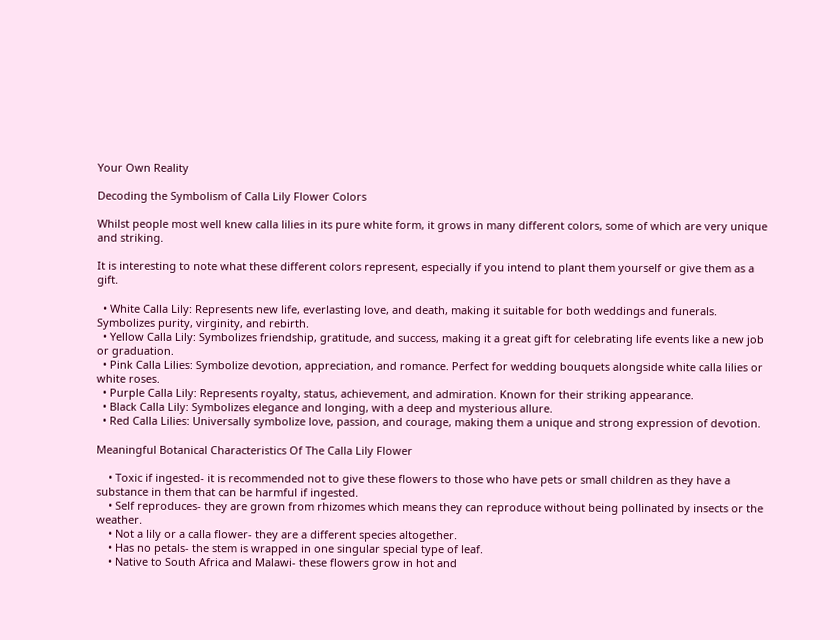Your Own Reality

Decoding the Symbolism of Calla Lily Flower Colors

Whilst people most well knew calla lilies in its pure white form, it grows in many different colors, some of which are very unique and striking.

It is interesting to note what these different colors represent, especially if you intend to plant them yourself or give them as a gift.

  • White Calla Lily: Represents new life, everlasting love, and death, making it suitable for both weddings and funerals. Symbolizes purity, virginity, and rebirth.
  • Yellow Calla Lily: Symbolizes friendship, gratitude, and success, making it a great gift for celebrating life events like a new job or graduation.
  • Pink Calla Lilies: Symbolize devotion, appreciation, and romance. Perfect for wedding bouquets alongside white calla lilies or white roses.
  • Purple Calla Lily: Represents royalty, status, achievement, and admiration. Known for their striking appearance.
  • Black Calla Lily: Symbolizes elegance and longing, with a deep and mysterious allure.
  • Red Calla Lilies: Universally symbolize love, passion, and courage, making them a unique and strong expression of devotion.

Meaningful Botanical Characteristics Of The Calla Lily Flower

    • Toxic if ingested- it is recommended not to give these flowers to those who have pets or small children as they have a substance in them that can be harmful if ingested.
    • Self reproduces- they are grown from rhizomes which means they can reproduce without being pollinated by insects or the weather.
    • Not a lily or a calla flower- they are a different species altogether.
    • Has no petals- the stem is wrapped in one singular special type of leaf.
    • Native to South Africa and Malawi- these flowers grow in hot and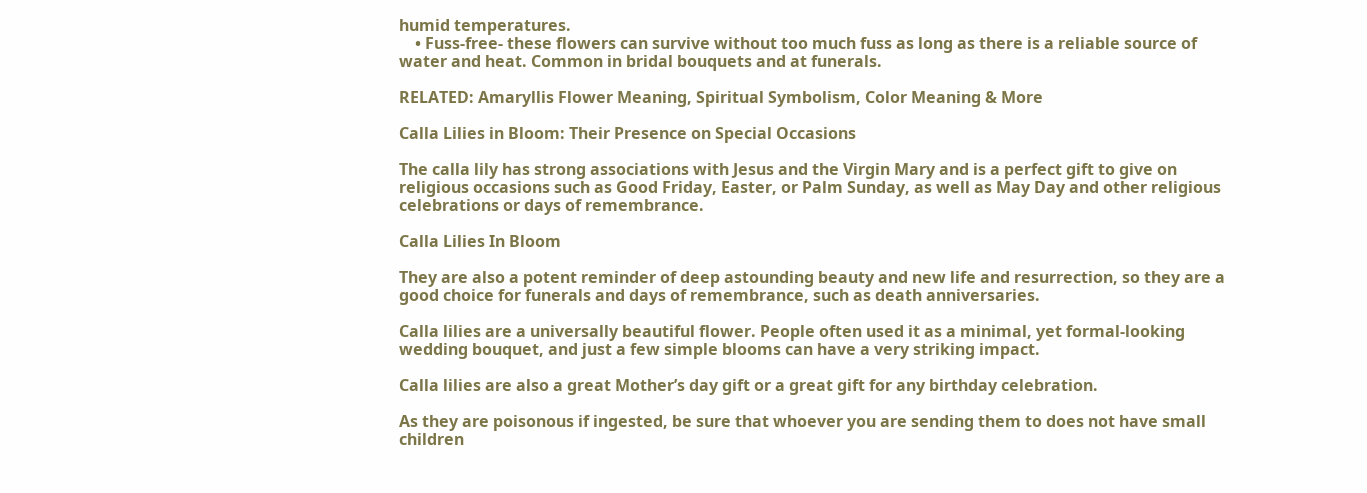humid temperatures.
    • Fuss-free- these flowers can survive without too much fuss as long as there is a reliable source of water and heat. Common in bridal bouquets and at funerals.

RELATED: Amaryllis Flower Meaning, Spiritual Symbolism, Color Meaning & More

Calla Lilies in Bloom: Their Presence on Special Occasions

The calla lily has strong associations with Jesus and the Virgin Mary and is a perfect gift to give on religious occasions such as Good Friday, Easter, or Palm Sunday, as well as May Day and other religious celebrations or days of remembrance.

Calla Lilies In Bloom

They are also a potent reminder of deep astounding beauty and new life and resurrection, so they are a good choice for funerals and days of remembrance, such as death anniversaries.

Calla lilies are a universally beautiful flower. People often used it as a minimal, yet formal-looking wedding bouquet, and just a few simple blooms can have a very striking impact.

Calla lilies are also a great Mother’s day gift or a great gift for any birthday celebration.

As they are poisonous if ingested, be sure that whoever you are sending them to does not have small children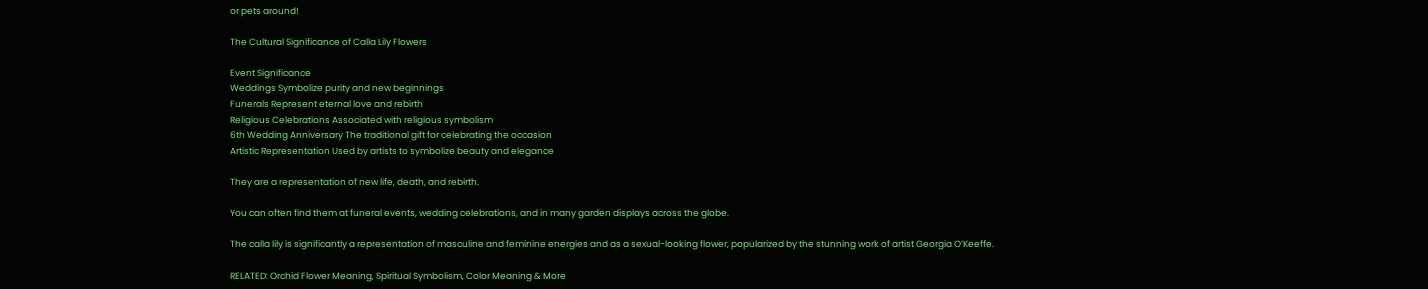or pets around!

The Cultural Significance of Calla Lily Flowers

Event Significance
Weddings Symbolize purity and new beginnings
Funerals Represent eternal love and rebirth
Religious Celebrations Associated with religious symbolism
6th Wedding Anniversary The traditional gift for celebrating the occasion
Artistic Representation Used by artists to symbolize beauty and elegance

They are a representation of new life, death, and rebirth.

You can often find them at funeral events, wedding celebrations, and in many garden displays across the globe.

The calla lily is significantly a representation of masculine and feminine energies and as a sexual-looking flower, popularized by the stunning work of artist Georgia O’Keeffe.

RELATED: Orchid Flower Meaning, Spiritual Symbolism, Color Meaning & More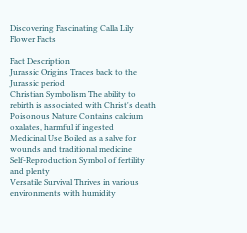Discovering Fascinating Calla Lily Flower Facts

Fact Description
Jurassic Origins Traces back to the Jurassic period
Christian Symbolism The ability to rebirth is associated with Christ's death
Poisonous Nature Contains calcium oxalates, harmful if ingested
Medicinal Use Boiled as a salve for wounds and traditional medicine
Self-Reproduction Symbol of fertility and plenty
Versatile Survival Thrives in various environments with humidity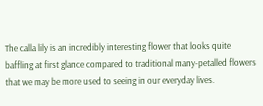The calla lily is an incredibly interesting flower that looks quite baffling at first glance compared to traditional many-petalled flowers that we may be more used to seeing in our everyday lives.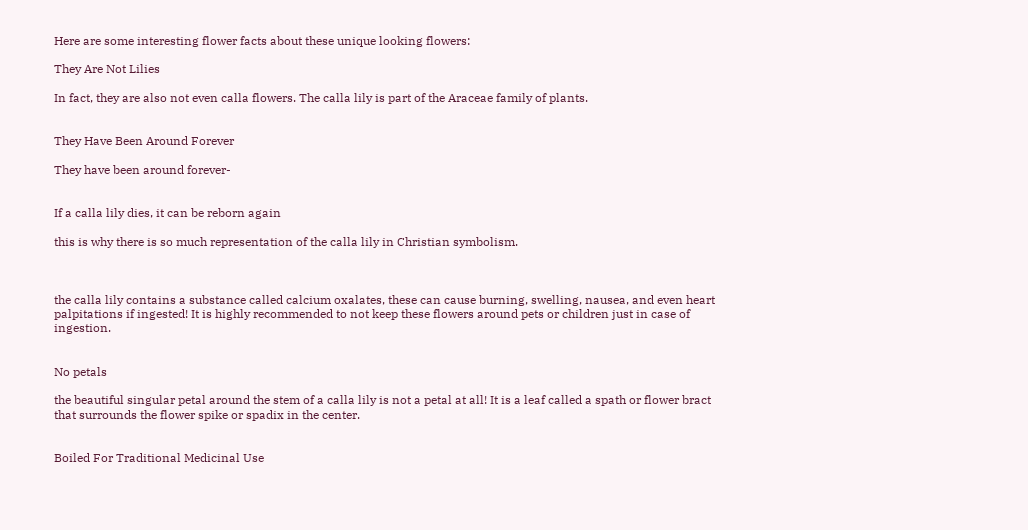Here are some interesting flower facts about these unique looking flowers:

They Are Not Lilies

In fact, they are also not even calla flowers. The calla lily is part of the Araceae family of plants.


They Have Been Around Forever

They have been around forever-


If a calla lily dies, it can be reborn again

this is why there is so much representation of the calla lily in Christian symbolism.



the calla lily contains a substance called calcium oxalates, these can cause burning, swelling, nausea, and even heart palpitations if ingested! It is highly recommended to not keep these flowers around pets or children just in case of ingestion.


No petals

the beautiful singular petal around the stem of a calla lily is not a petal at all! It is a leaf called a spath or flower bract that surrounds the flower spike or spadix in the center.


Boiled For Traditional Medicinal Use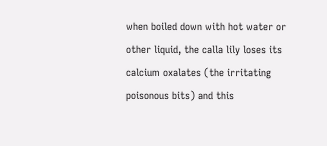when boiled down with hot water or other liquid, the calla lily loses its calcium oxalates (the irritating poisonous bits) and this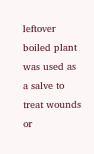leftover boiled plant was used as a salve to treat wounds or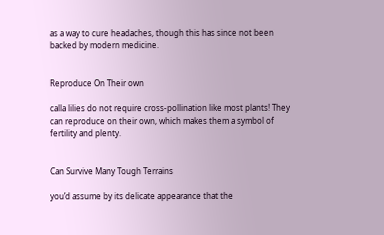as a way to cure headaches, though this has since not been backed by modern medicine.


Reproduce On Their own

calla lilies do not require cross-pollination like most plants! They can reproduce on their own, which makes them a symbol of fertility and plenty.


Can Survive Many Tough Terrains

you’d assume by its delicate appearance that the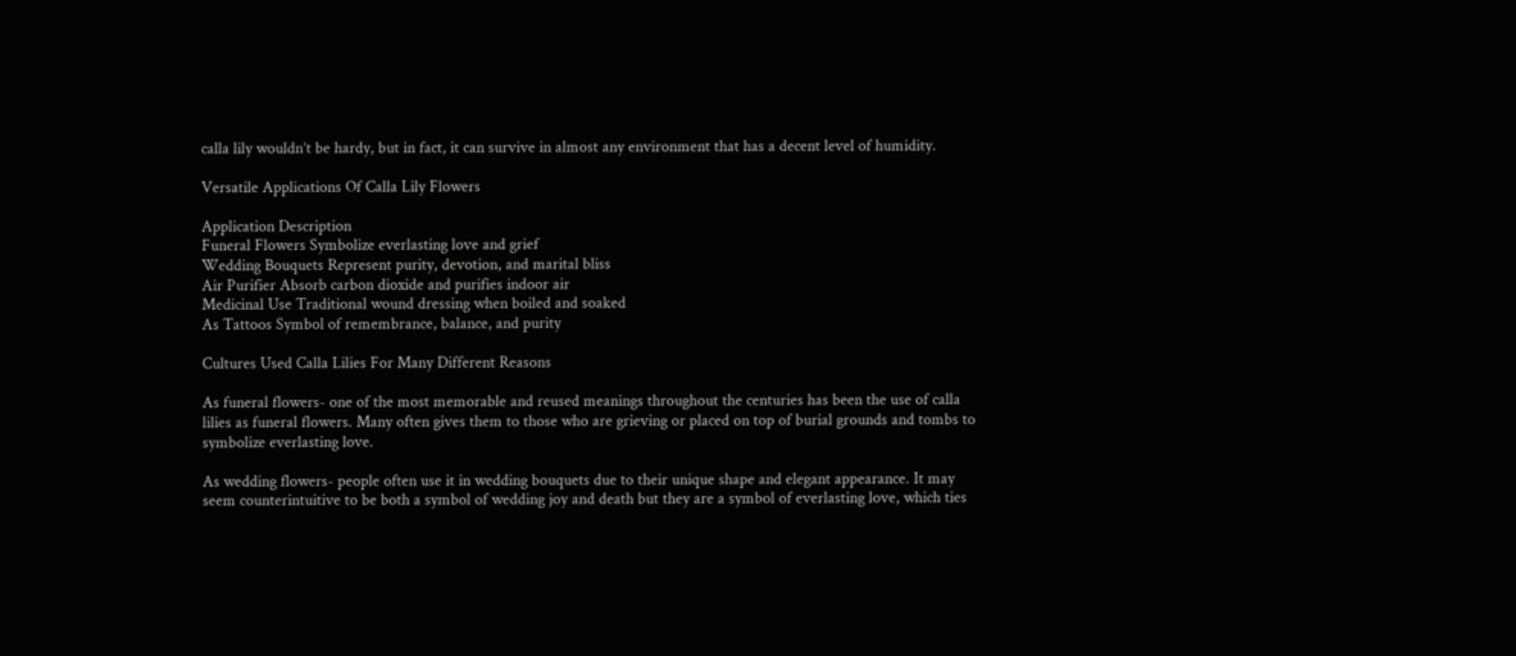calla lily wouldn’t be hardy, but in fact, it can survive in almost any environment that has a decent level of humidity.

Versatile Applications Of Calla Lily Flowers

Application Description
Funeral Flowers Symbolize everlasting love and grief
Wedding Bouquets Represent purity, devotion, and marital bliss
Air Purifier Absorb carbon dioxide and purifies indoor air
Medicinal Use Traditional wound dressing when boiled and soaked
As Tattoos Symbol of remembrance, balance, and purity

Cultures Used Calla Lilies For Many Different Reasons

As funeral flowers- one of the most memorable and reused meanings throughout the centuries has been the use of calla lilies as funeral flowers. Many often gives them to those who are grieving or placed on top of burial grounds and tombs to symbolize everlasting love.

As wedding flowers- people often use it in wedding bouquets due to their unique shape and elegant appearance. It may seem counterintuitive to be both a symbol of wedding joy and death but they are a symbol of everlasting love, which ties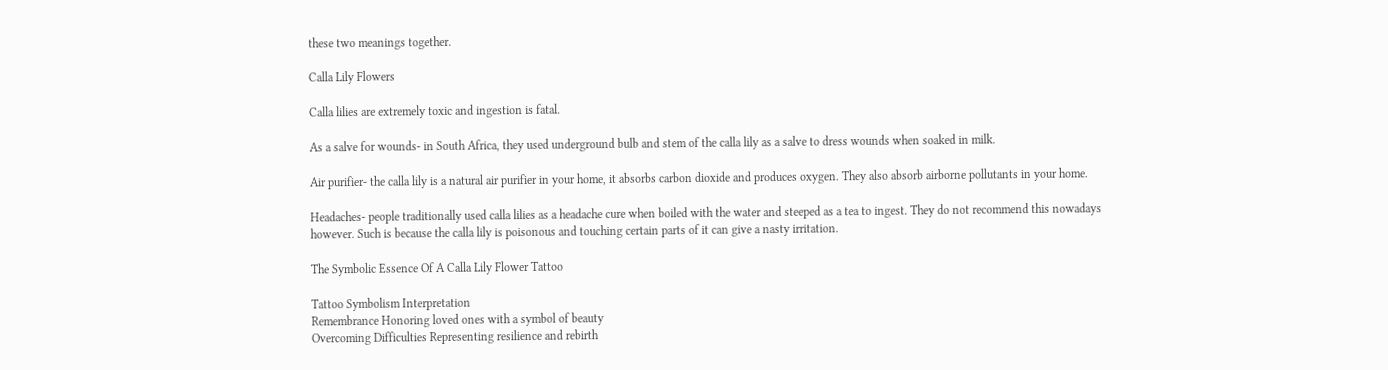these two meanings together.

Calla Lily Flowers

Calla lilies are extremely toxic and ingestion is fatal.

As a salve for wounds- in South Africa, they used underground bulb and stem of the calla lily as a salve to dress wounds when soaked in milk.

Air purifier- the calla lily is a natural air purifier in your home, it absorbs carbon dioxide and produces oxygen. They also absorb airborne pollutants in your home.

Headaches- people traditionally used calla lilies as a headache cure when boiled with the water and steeped as a tea to ingest. They do not recommend this nowadays however. Such is because the calla lily is poisonous and touching certain parts of it can give a nasty irritation.

The Symbolic Essence Of A Calla Lily Flower Tattoo

Tattoo Symbolism Interpretation
Remembrance Honoring loved ones with a symbol of beauty
Overcoming Difficulties Representing resilience and rebirth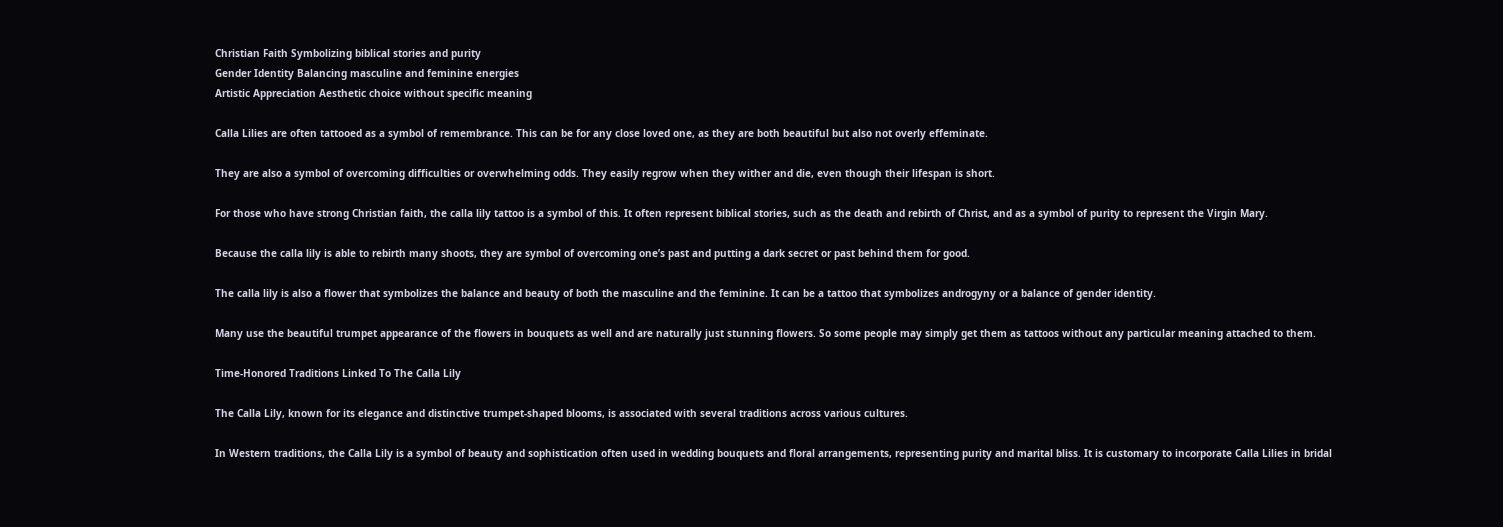Christian Faith Symbolizing biblical stories and purity
Gender Identity Balancing masculine and feminine energies
Artistic Appreciation Aesthetic choice without specific meaning

Calla Lilies are often tattooed as a symbol of remembrance. This can be for any close loved one, as they are both beautiful but also not overly effeminate.

They are also a symbol of overcoming difficulties or overwhelming odds. They easily regrow when they wither and die, even though their lifespan is short.

For those who have strong Christian faith, the calla lily tattoo is a symbol of this. It often represent biblical stories, such as the death and rebirth of Christ, and as a symbol of purity to represent the Virgin Mary.

Because the calla lily is able to rebirth many shoots, they are symbol of overcoming one’s past and putting a dark secret or past behind them for good.

The calla lily is also a flower that symbolizes the balance and beauty of both the masculine and the feminine. It can be a tattoo that symbolizes androgyny or a balance of gender identity.

Many use the beautiful trumpet appearance of the flowers in bouquets as well and are naturally just stunning flowers. So some people may simply get them as tattoos without any particular meaning attached to them.

Time-Honored Traditions Linked To The Calla Lily

The Calla Lily, known for its elegance and distinctive trumpet-shaped blooms, is associated with several traditions across various cultures.

In Western traditions, the Calla Lily is a symbol of beauty and sophistication often used in wedding bouquets and floral arrangements, representing purity and marital bliss. It is customary to incorporate Calla Lilies in bridal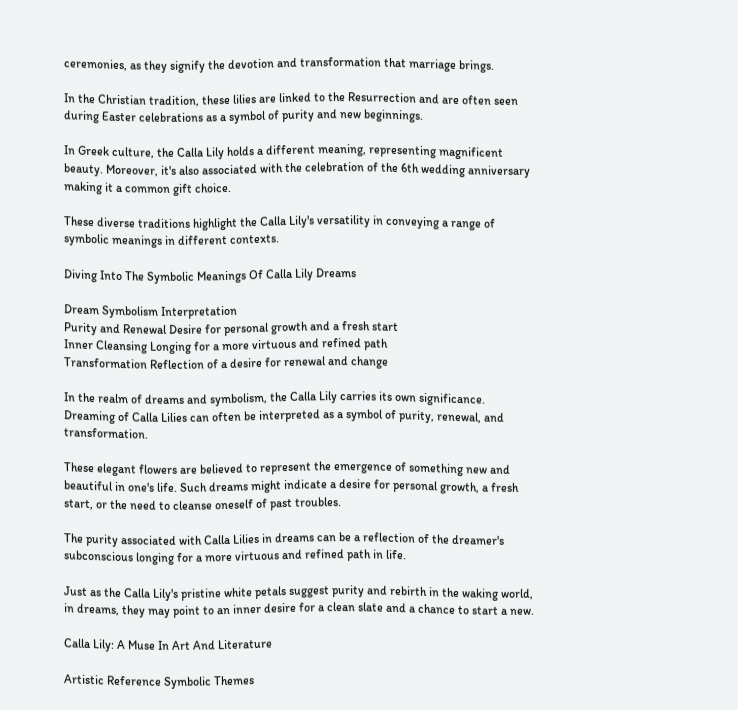ceremonies, as they signify the devotion and transformation that marriage brings.

In the Christian tradition, these lilies are linked to the Resurrection and are often seen during Easter celebrations as a symbol of purity and new beginnings.

In Greek culture, the Calla Lily holds a different meaning, representing magnificent beauty. Moreover, it's also associated with the celebration of the 6th wedding anniversary making it a common gift choice.

These diverse traditions highlight the Calla Lily's versatility in conveying a range of symbolic meanings in different contexts.

Diving Into The Symbolic Meanings Of Calla Lily Dreams

Dream Symbolism Interpretation
Purity and Renewal Desire for personal growth and a fresh start
Inner Cleansing Longing for a more virtuous and refined path
Transformation Reflection of a desire for renewal and change

In the realm of dreams and symbolism, the Calla Lily carries its own significance. Dreaming of Calla Lilies can often be interpreted as a symbol of purity, renewal, and transformation.

These elegant flowers are believed to represent the emergence of something new and beautiful in one's life. Such dreams might indicate a desire for personal growth, a fresh start, or the need to cleanse oneself of past troubles.

The purity associated with Calla Lilies in dreams can be a reflection of the dreamer's subconscious longing for a more virtuous and refined path in life.

Just as the Calla Lily's pristine white petals suggest purity and rebirth in the waking world, in dreams, they may point to an inner desire for a clean slate and a chance to start a new.

Calla Lily: A Muse In Art And Literature

Artistic Reference Symbolic Themes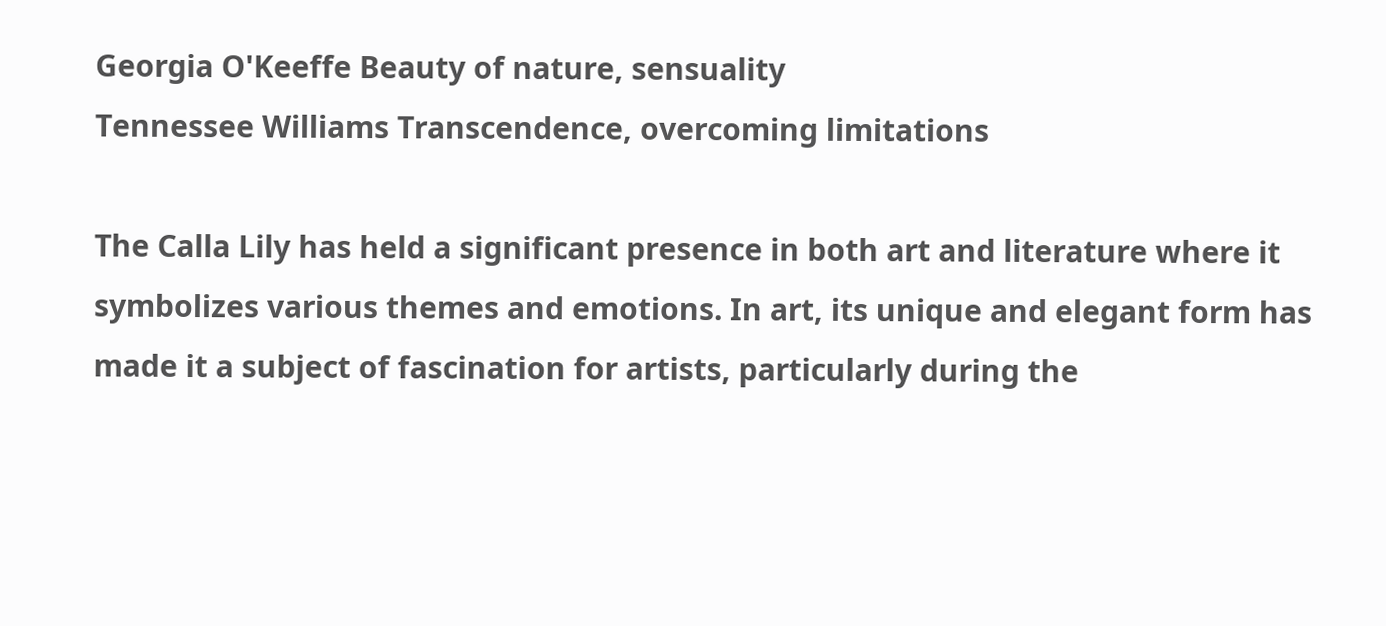Georgia O'Keeffe Beauty of nature, sensuality
Tennessee Williams Transcendence, overcoming limitations

The Calla Lily has held a significant presence in both art and literature where it symbolizes various themes and emotions. In art, its unique and elegant form has made it a subject of fascination for artists, particularly during the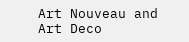Art Nouveau and Art Deco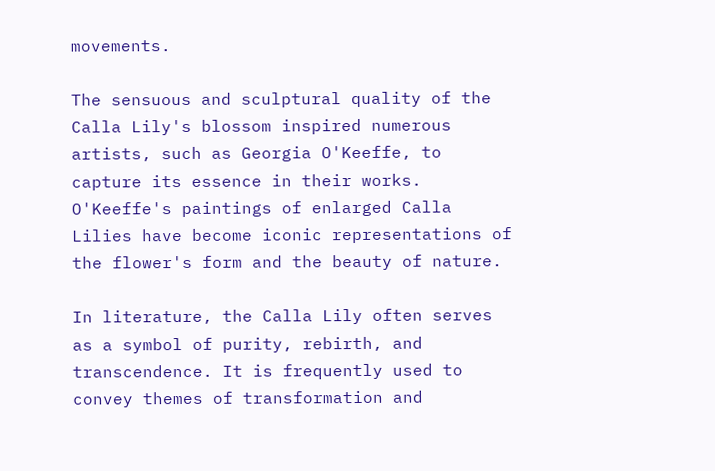movements.

The sensuous and sculptural quality of the Calla Lily's blossom inspired numerous artists, such as Georgia O'Keeffe, to capture its essence in their works. O'Keeffe's paintings of enlarged Calla Lilies have become iconic representations of the flower's form and the beauty of nature.

In literature, the Calla Lily often serves as a symbol of purity, rebirth, and transcendence. It is frequently used to convey themes of transformation and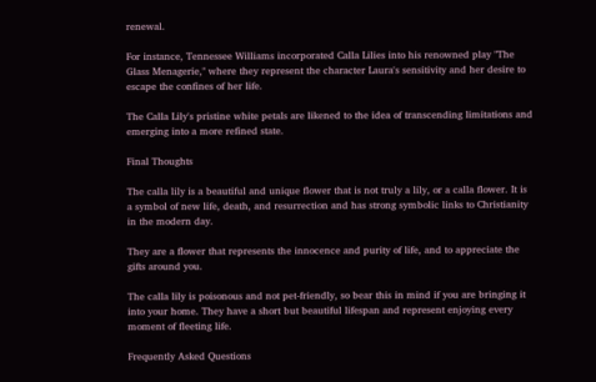renewal.

For instance, Tennessee Williams incorporated Calla Lilies into his renowned play "The Glass Menagerie," where they represent the character Laura's sensitivity and her desire to escape the confines of her life.

The Calla Lily's pristine white petals are likened to the idea of transcending limitations and emerging into a more refined state.

Final Thoughts

The calla lily is a beautiful and unique flower that is not truly a lily, or a calla flower. It is a symbol of new life, death, and resurrection and has strong symbolic links to Christianity in the modern day.

They are a flower that represents the innocence and purity of life, and to appreciate the gifts around you.

The calla lily is poisonous and not pet-friendly, so bear this in mind if you are bringing it into your home. They have a short but beautiful lifespan and represent enjoying every moment of fleeting life.

Frequently Asked Questions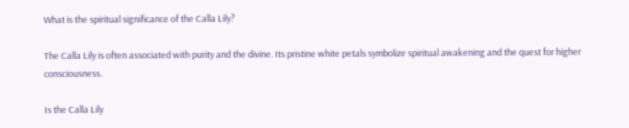What is the spiritual significance of the Calla Lily?

The Calla Lily is often associated with purity and the divine. Its pristine white petals symbolize spiritual awakening and the quest for higher consciousness.

Is the Calla Lily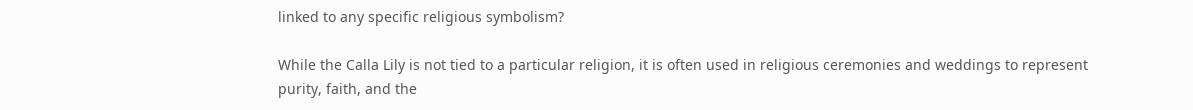linked to any specific religious symbolism?

While the Calla Lily is not tied to a particular religion, it is often used in religious ceremonies and weddings to represent purity, faith, and the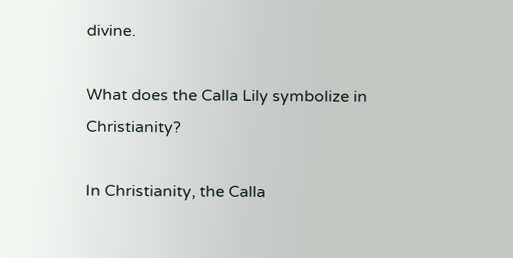divine.

What does the Calla Lily symbolize in Christianity?

In Christianity, the Calla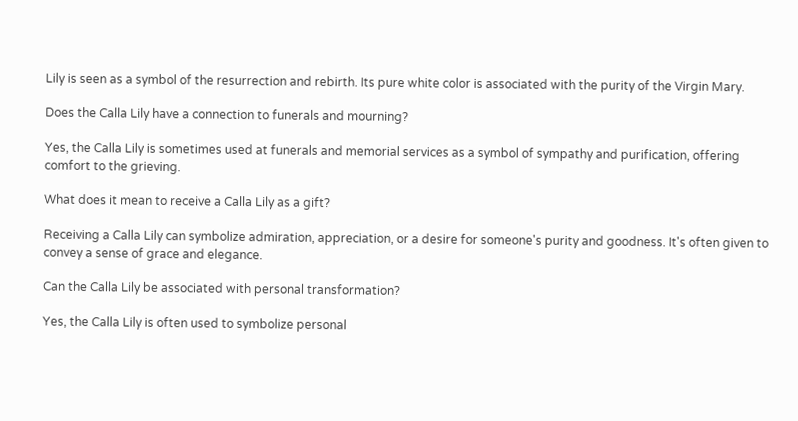Lily is seen as a symbol of the resurrection and rebirth. Its pure white color is associated with the purity of the Virgin Mary.

Does the Calla Lily have a connection to funerals and mourning?

Yes, the Calla Lily is sometimes used at funerals and memorial services as a symbol of sympathy and purification, offering comfort to the grieving.

What does it mean to receive a Calla Lily as a gift?

Receiving a Calla Lily can symbolize admiration, appreciation, or a desire for someone's purity and goodness. It's often given to convey a sense of grace and elegance.

Can the Calla Lily be associated with personal transformation?

Yes, the Calla Lily is often used to symbolize personal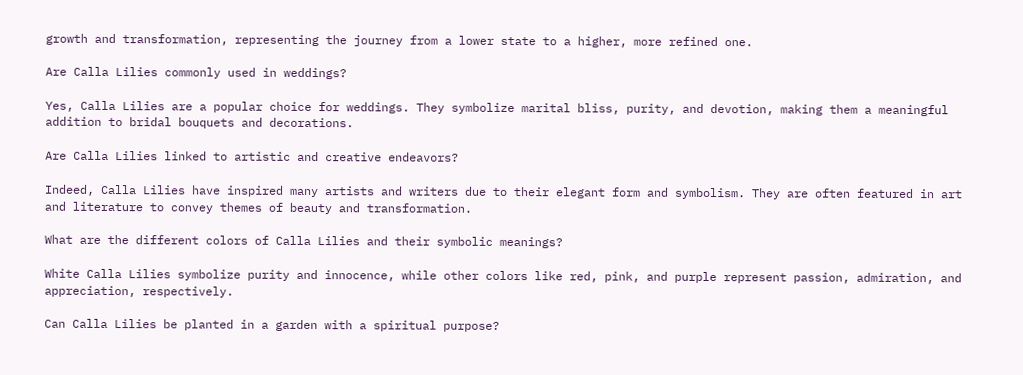growth and transformation, representing the journey from a lower state to a higher, more refined one.

Are Calla Lilies commonly used in weddings?

Yes, Calla Lilies are a popular choice for weddings. They symbolize marital bliss, purity, and devotion, making them a meaningful addition to bridal bouquets and decorations.

Are Calla Lilies linked to artistic and creative endeavors?

Indeed, Calla Lilies have inspired many artists and writers due to their elegant form and symbolism. They are often featured in art and literature to convey themes of beauty and transformation.

What are the different colors of Calla Lilies and their symbolic meanings?

White Calla Lilies symbolize purity and innocence, while other colors like red, pink, and purple represent passion, admiration, and appreciation, respectively.

Can Calla Lilies be planted in a garden with a spiritual purpose?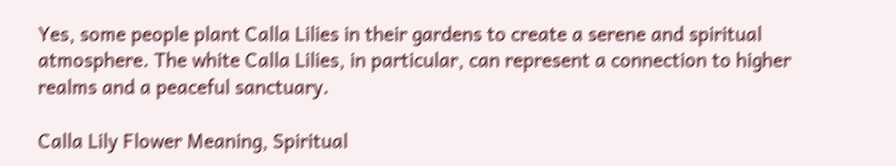Yes, some people plant Calla Lilies in their gardens to create a serene and spiritual atmosphere. The white Calla Lilies, in particular, can represent a connection to higher realms and a peaceful sanctuary.

Calla Lily Flower Meaning, Spiritual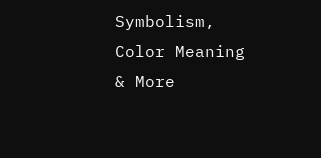Symbolism, Color Meaning & More